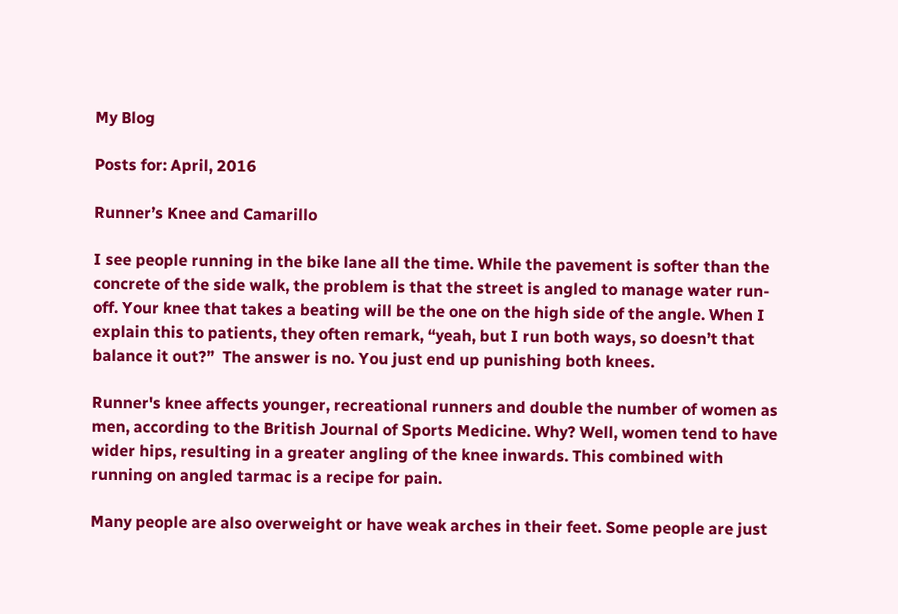My Blog

Posts for: April, 2016

Runner’s Knee and Camarillo

I see people running in the bike lane all the time. While the pavement is softer than the concrete of the side walk, the problem is that the street is angled to manage water run-off. Your knee that takes a beating will be the one on the high side of the angle. When I explain this to patients, they often remark, “yeah, but I run both ways, so doesn’t that balance it out?”  The answer is no. You just end up punishing both knees.

Runner's knee affects younger, recreational runners and double the number of women as men, according to the British Journal of Sports Medicine. Why? Well, women tend to have wider hips, resulting in a greater angling of the knee inwards. This combined with running on angled tarmac is a recipe for pain.

Many people are also overweight or have weak arches in their feet. Some people are just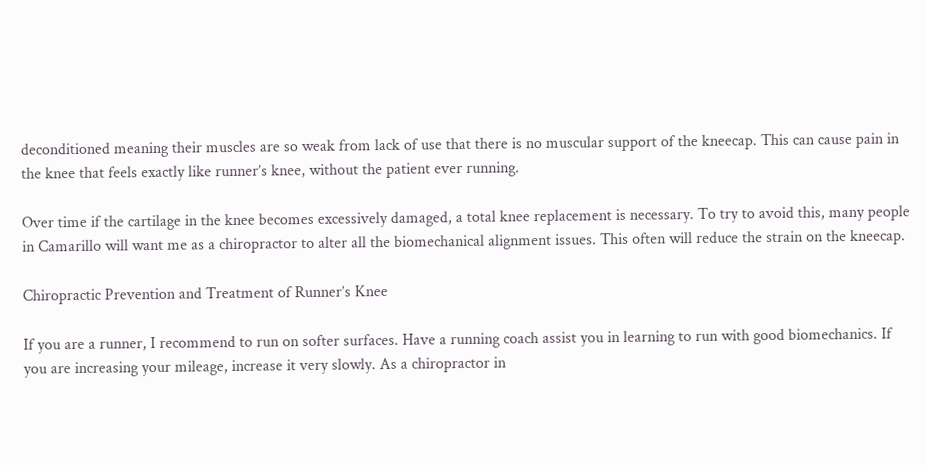deconditioned meaning their muscles are so weak from lack of use that there is no muscular support of the kneecap. This can cause pain in the knee that feels exactly like runner’s knee, without the patient ever running.

Over time if the cartilage in the knee becomes excessively damaged, a total knee replacement is necessary. To try to avoid this, many people in Camarillo will want me as a chiropractor to alter all the biomechanical alignment issues. This often will reduce the strain on the kneecap.

Chiropractic Prevention and Treatment of Runner’s Knee

If you are a runner, I recommend to run on softer surfaces. Have a running coach assist you in learning to run with good biomechanics. If you are increasing your mileage, increase it very slowly. As a chiropractor in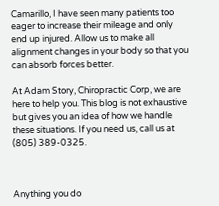Camarillo, I have seen many patients too eager to increase their mileage and only end up injured. Allow us to make all alignment changes in your body so that you can absorb forces better.

At Adam Story, Chiropractic Corp, we are here to help you. This blog is not exhaustive but gives you an idea of how we handle these situations. If you need us, call us at (805) 389-0325.



Anything you do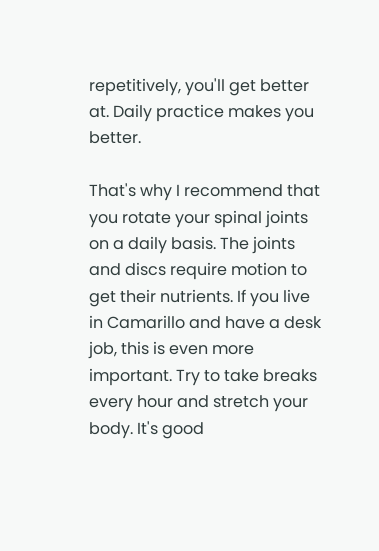repetitively, you'll get better at. Daily practice makes you better.

That's why I recommend that you rotate your spinal joints on a daily basis. The joints and discs require motion to get their nutrients. If you live in Camarillo and have a desk job, this is even more important. Try to take breaks every hour and stretch your body. It's good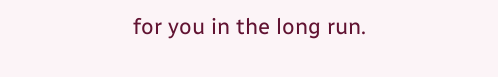for you in the long run.